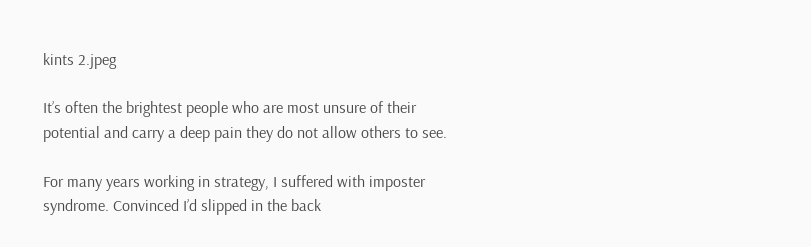kints 2.jpeg

It’s often the brightest people who are most unsure of their potential and carry a deep pain they do not allow others to see.

For many years working in strategy, I suffered with imposter syndrome. Convinced I’d slipped in the back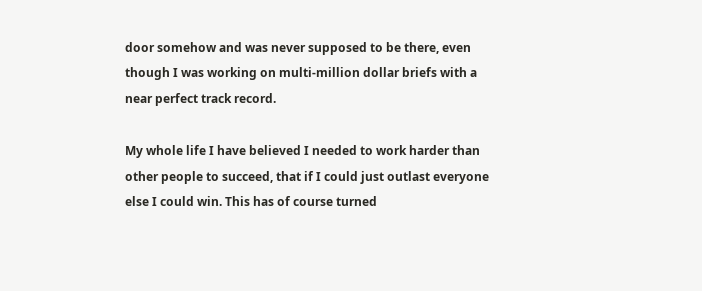door somehow and was never supposed to be there, even though I was working on multi-million dollar briefs with a near perfect track record.

My whole life I have believed I needed to work harder than other people to succeed, that if I could just outlast everyone else I could win. This has of course turned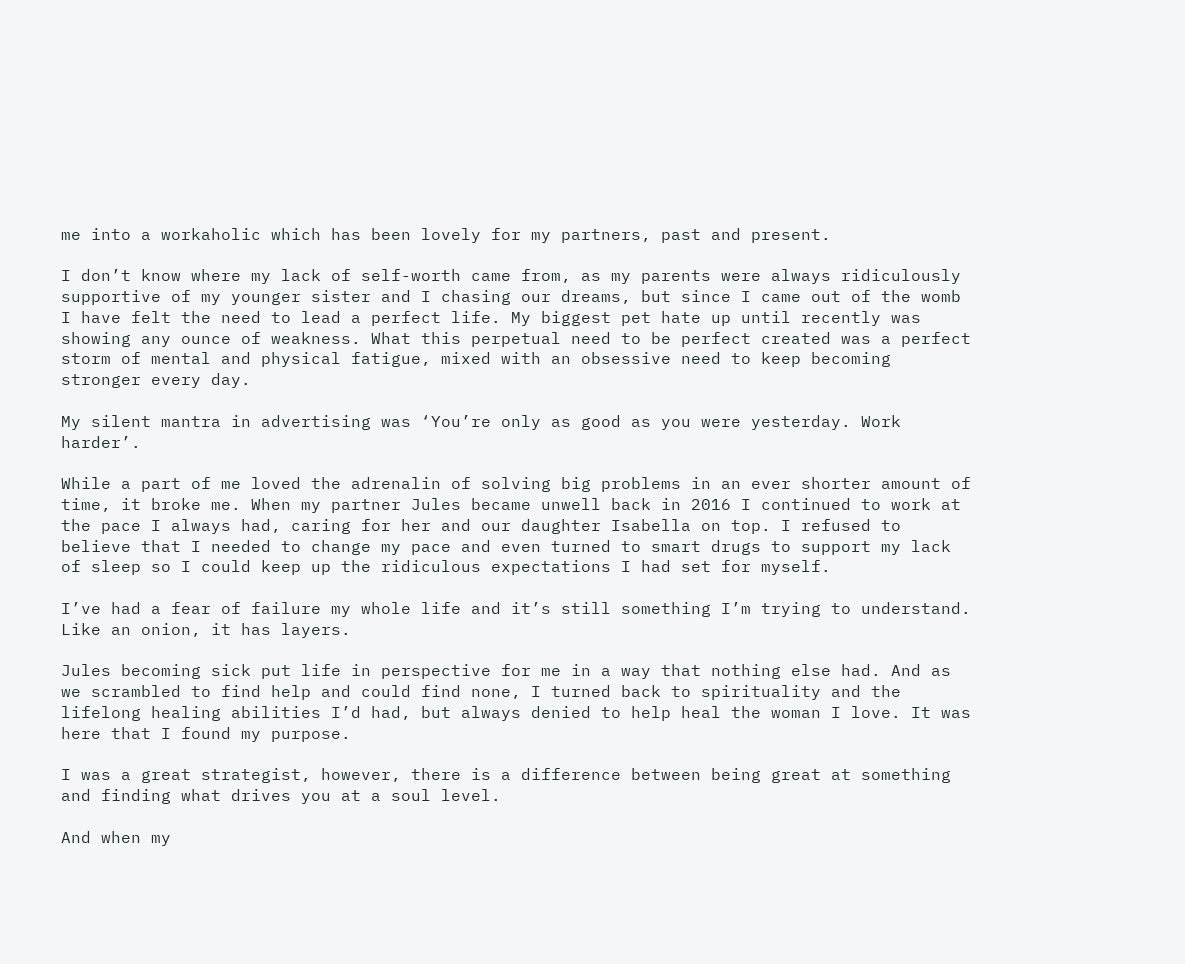me into a workaholic which has been lovely for my partners, past and present.

I don’t know where my lack of self-worth came from, as my parents were always ridiculously supportive of my younger sister and I chasing our dreams, but since I came out of the womb I have felt the need to lead a perfect life. My biggest pet hate up until recently was showing any ounce of weakness. What this perpetual need to be perfect created was a perfect storm of mental and physical fatigue, mixed with an obsessive need to keep becoming stronger every day.

My silent mantra in advertising was ‘You’re only as good as you were yesterday. Work harder’.

While a part of me loved the adrenalin of solving big problems in an ever shorter amount of time, it broke me. When my partner Jules became unwell back in 2016 I continued to work at the pace I always had, caring for her and our daughter Isabella on top. I refused to believe that I needed to change my pace and even turned to smart drugs to support my lack of sleep so I could keep up the ridiculous expectations I had set for myself.

I’ve had a fear of failure my whole life and it’s still something I’m trying to understand. Like an onion, it has layers.

Jules becoming sick put life in perspective for me in a way that nothing else had. And as we scrambled to find help and could find none, I turned back to spirituality and the lifelong healing abilities I’d had, but always denied to help heal the woman I love. It was here that I found my purpose.

I was a great strategist, however, there is a difference between being great at something and finding what drives you at a soul level.

And when my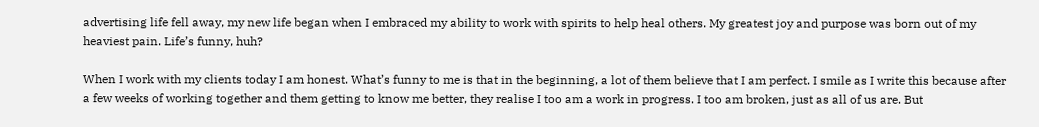advertising life fell away, my new life began when I embraced my ability to work with spirits to help heal others. My greatest joy and purpose was born out of my heaviest pain. Life’s funny, huh?

When I work with my clients today I am honest. What’s funny to me is that in the beginning, a lot of them believe that I am perfect. I smile as I write this because after a few weeks of working together and them getting to know me better, they realise I too am a work in progress. I too am broken, just as all of us are. But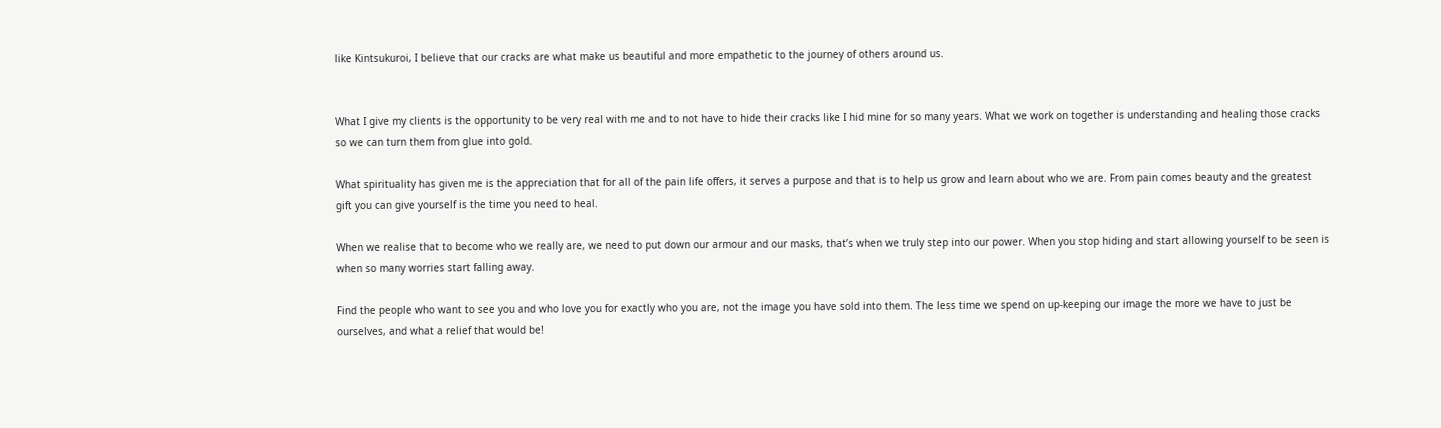like Kintsukuroi, I believe that our cracks are what make us beautiful and more empathetic to the journey of others around us.


What I give my clients is the opportunity to be very real with me and to not have to hide their cracks like I hid mine for so many years. What we work on together is understanding and healing those cracks so we can turn them from glue into gold.

What spirituality has given me is the appreciation that for all of the pain life offers, it serves a purpose and that is to help us grow and learn about who we are. From pain comes beauty and the greatest gift you can give yourself is the time you need to heal.

When we realise that to become who we really are, we need to put down our armour and our masks, that’s when we truly step into our power. When you stop hiding and start allowing yourself to be seen is when so many worries start falling away.

Find the people who want to see you and who love you for exactly who you are, not the image you have sold into them. The less time we spend on up-keeping our image the more we have to just be ourselves, and what a relief that would be!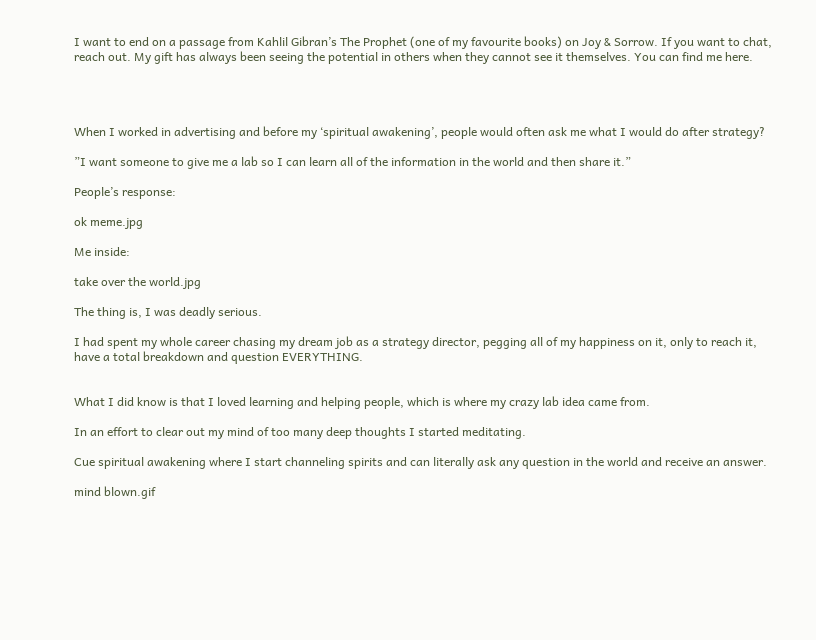I want to end on a passage from Kahlil Gibran’s The Prophet (one of my favourite books) on Joy & Sorrow. If you want to chat, reach out. My gift has always been seeing the potential in others when they cannot see it themselves. You can find me here.




When I worked in advertising and before my ‘spiritual awakening’, people would often ask me what I would do after strategy?

”I want someone to give me a lab so I can learn all of the information in the world and then share it.”

People’s response:

ok meme.jpg

Me inside:

take over the world.jpg

The thing is, I was deadly serious.

I had spent my whole career chasing my dream job as a strategy director, pegging all of my happiness on it, only to reach it, have a total breakdown and question EVERYTHING.


What I did know is that I loved learning and helping people, which is where my crazy lab idea came from.

In an effort to clear out my mind of too many deep thoughts I started meditating.

Cue spiritual awakening where I start channeling spirits and can literally ask any question in the world and receive an answer.

mind blown.gif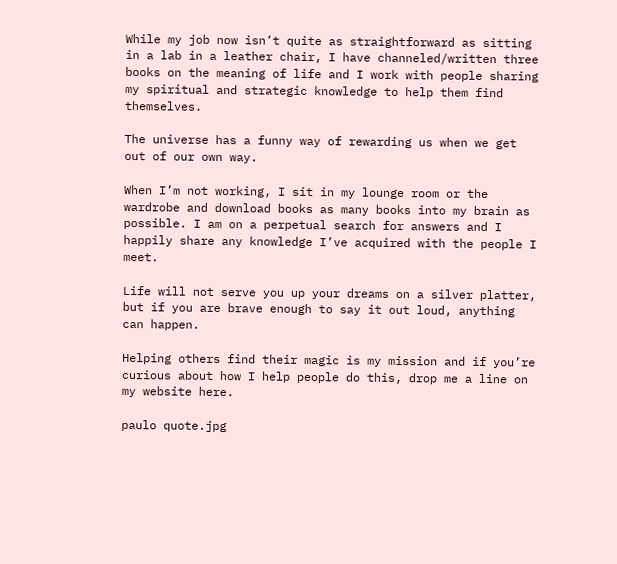While my job now isn’t quite as straightforward as sitting in a lab in a leather chair, I have channeled/written three books on the meaning of life and I work with people sharing my spiritual and strategic knowledge to help them find themselves.

The universe has a funny way of rewarding us when we get out of our own way.

When I’m not working, I sit in my lounge room or the wardrobe and download books as many books into my brain as possible. I am on a perpetual search for answers and I happily share any knowledge I’ve acquired with the people I meet.

Life will not serve you up your dreams on a silver platter, but if you are brave enough to say it out loud, anything can happen.

Helping others find their magic is my mission and if you’re curious about how I help people do this, drop me a line on my website here.

paulo quote.jpg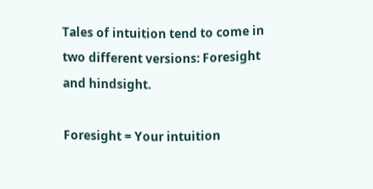Tales of intuition tend to come in two different versions: Foresight and hindsight.

Foresight = Your intuition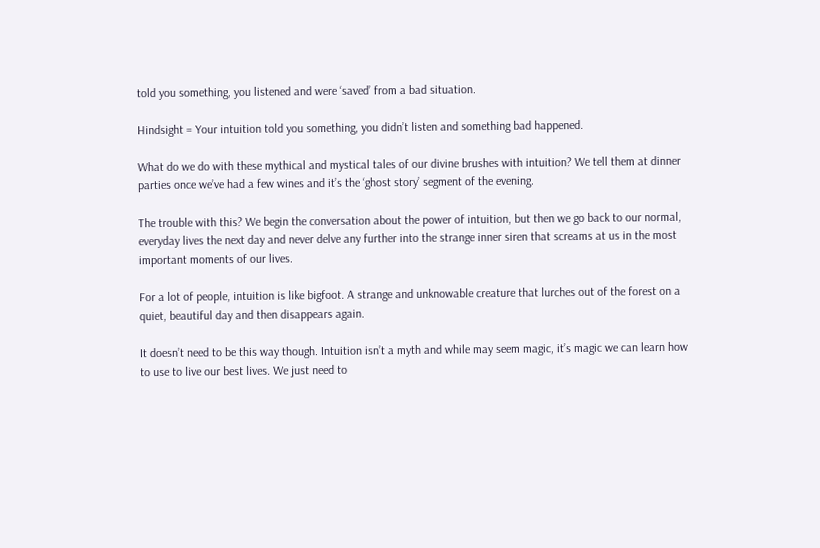told you something, you listened and were ‘saved’ from a bad situation.

Hindsight = Your intuition told you something, you didn’t listen and something bad happened.

What do we do with these mythical and mystical tales of our divine brushes with intuition? We tell them at dinner parties once we’ve had a few wines and it’s the ‘ghost story’ segment of the evening.

The trouble with this? We begin the conversation about the power of intuition, but then we go back to our normal, everyday lives the next day and never delve any further into the strange inner siren that screams at us in the most important moments of our lives.

For a lot of people, intuition is like bigfoot. A strange and unknowable creature that lurches out of the forest on a quiet, beautiful day and then disappears again.

It doesn’t need to be this way though. Intuition isn’t a myth and while may seem magic, it’s magic we can learn how to use to live our best lives. We just need to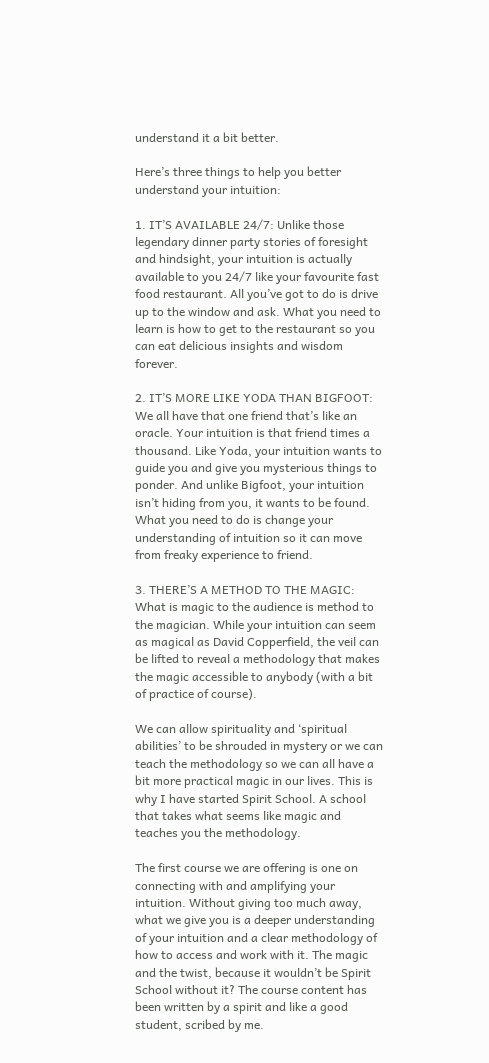understand it a bit better.

Here’s three things to help you better understand your intuition:

1. IT’S AVAILABLE 24/7: Unlike those legendary dinner party stories of foresight and hindsight, your intuition is actually available to you 24/7 like your favourite fast food restaurant. All you’ve got to do is drive up to the window and ask. What you need to learn is how to get to the restaurant so you can eat delicious insights and wisdom forever.

2. IT’S MORE LIKE YODA THAN BIGFOOT: We all have that one friend that’s like an oracle. Your intuition is that friend times a thousand. Like Yoda, your intuition wants to guide you and give you mysterious things to ponder. And unlike Bigfoot, your intuition isn’t hiding from you, it wants to be found. What you need to do is change your understanding of intuition so it can move from freaky experience to friend.

3. THERE’S A METHOD TO THE MAGIC: What is magic to the audience is method to the magician. While your intuition can seem as magical as David Copperfield, the veil can be lifted to reveal a methodology that makes the magic accessible to anybody (with a bit of practice of course).

We can allow spirituality and ‘spiritual abilities’ to be shrouded in mystery or we can teach the methodology so we can all have a bit more practical magic in our lives. This is why I have started Spirit School. A school that takes what seems like magic and teaches you the methodology.

The first course we are offering is one on connecting with and amplifying your intuition. Without giving too much away, what we give you is a deeper understanding of your intuition and a clear methodology of how to access and work with it. The magic and the twist, because it wouldn’t be Spirit School without it? The course content has been written by a spirit and like a good student, scribed by me.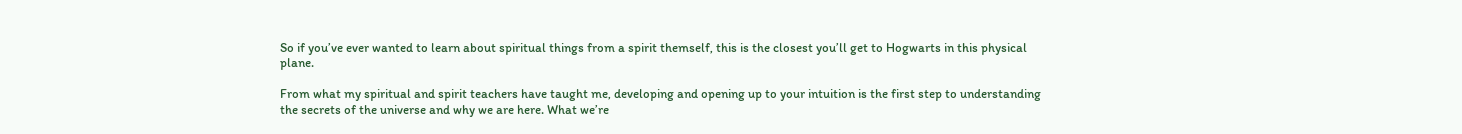So if you’ve ever wanted to learn about spiritual things from a spirit themself, this is the closest you’ll get to Hogwarts in this physical plane.

From what my spiritual and spirit teachers have taught me, developing and opening up to your intuition is the first step to understanding the secrets of the universe and why we are here. What we’re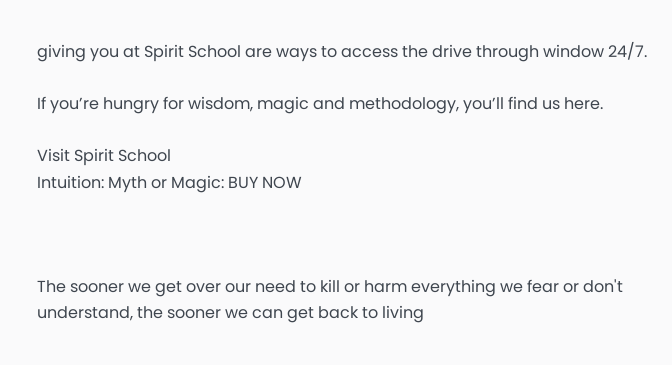giving you at Spirit School are ways to access the drive through window 24/7.

If you’re hungry for wisdom, magic and methodology, you’ll find us here.

Visit Spirit School
Intuition: Myth or Magic: BUY NOW



The sooner we get over our need to kill or harm everything we fear or don't understand, the sooner we can get back to living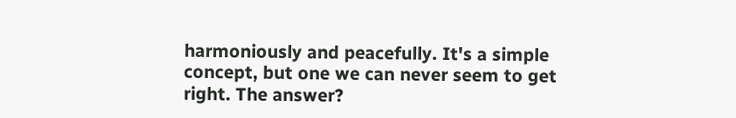harmoniously and peacefully. It's a simple concept, but one we can never seem to get right. The answer?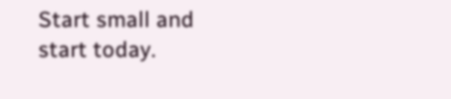Start small and start today.